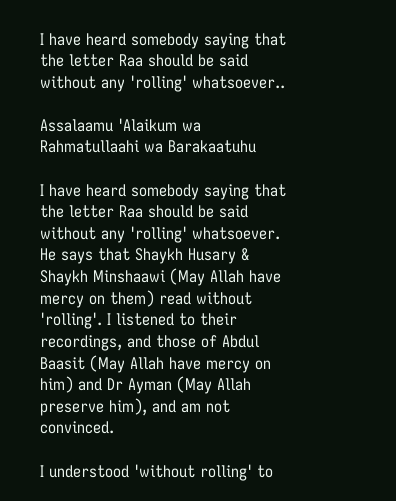I have heard somebody saying that the letter Raa should be said without any 'rolling' whatsoever..

Assalaamu 'Alaikum wa Rahmatullaahi wa Barakaatuhu

I have heard somebody saying that the letter Raa should be said without any 'rolling' whatsoever. He says that Shaykh Husary & Shaykh Minshaawi (May Allah have mercy on them) read without 'rolling'. I listened to their recordings, and those of Abdul Baasit (May Allah have mercy on him) and Dr Ayman (May Allah preserve him), and am not convinced.

I understood 'without rolling' to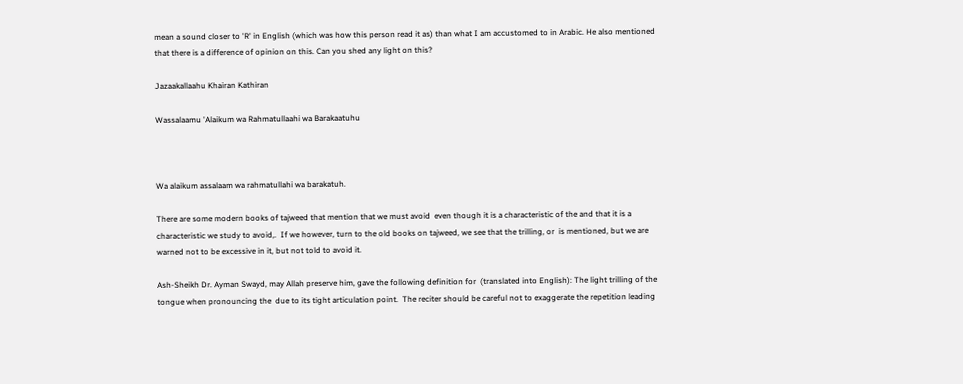mean a sound closer to 'R' in English (which was how this person read it as) than what I am accustomed to in Arabic. He also mentioned that there is a difference of opinion on this. Can you shed any light on this?

Jazaakallaahu Khairan Kathiran

Wassalaamu 'Alaikum wa Rahmatullaahi wa Barakaatuhu



Wa alaikum assalaam wa rahmatullahi wa barakatuh.

There are some modern books of tajweed that mention that we must avoid  even though it is a characteristic of the and that it is a characteristic we study to avoid,.  If we however, turn to the old books on tajweed, we see that the trilling, or  is mentioned, but we are warned not to be excessive in it, but not told to avoid it.

Ash-Sheikh Dr. Ayman Swayd, may Allah preserve him, gave the following definition for  (translated into English): The light trilling of the tongue when pronouncing the  due to its tight articulation point.  The reciter should be careful not to exaggerate the repetition leading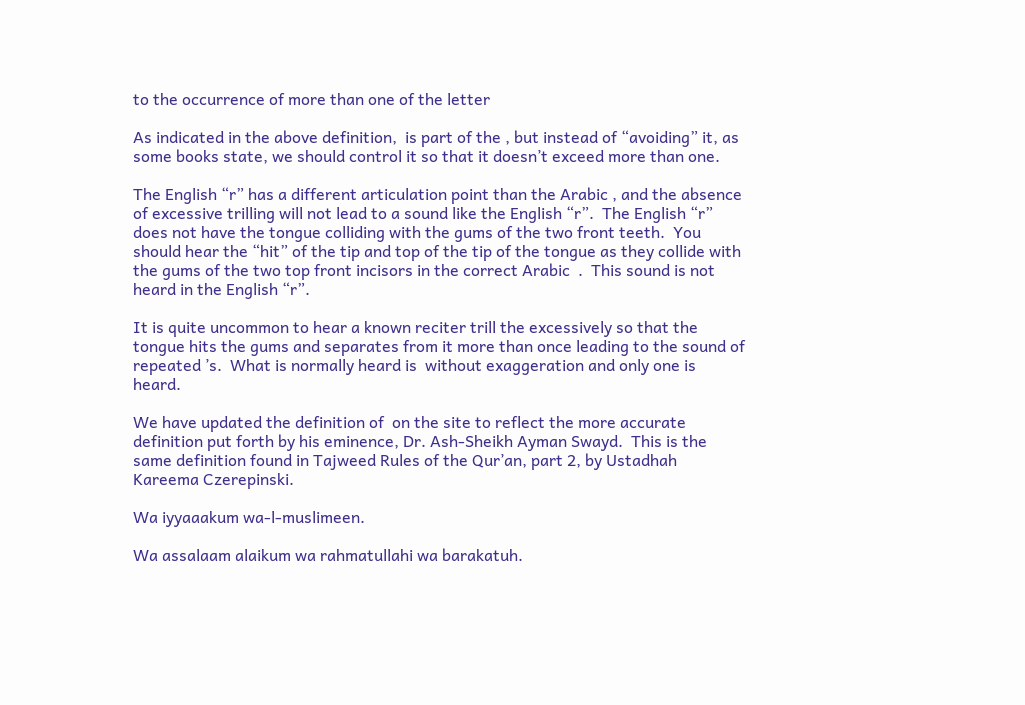to the occurrence of more than one of the letter

As indicated in the above definition,  is part of the , but instead of “avoiding” it, as some books state, we should control it so that it doesn’t exceed more than one.

The English “r” has a different articulation point than the Arabic , and the absence of excessive trilling will not lead to a sound like the English “r”.  The English “r” does not have the tongue colliding with the gums of the two front teeth.  You should hear the “hit” of the tip and top of the tip of the tongue as they collide with the gums of the two top front incisors in the correct Arabic  .  This sound is not heard in the English “r”.

It is quite uncommon to hear a known reciter trill the excessively so that the tongue hits the gums and separates from it more than once leading to the sound of repeated ’s.  What is normally heard is  without exaggeration and only one is heard.

We have updated the definition of  on the site to reflect the more accurate definition put forth by his eminence, Dr. Ash-Sheikh Ayman Swayd.  This is the same definition found in Tajweed Rules of the Qur’an, part 2, by Ustadhah Kareema Czerepinski.

Wa iyyaaakum wa-l-muslimeen.

Wa assalaam alaikum wa rahmatullahi wa barakatuh.